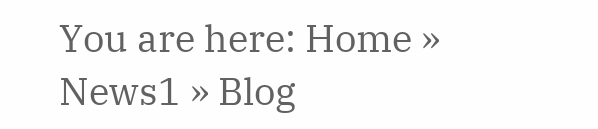You are here: Home » News1 » Blog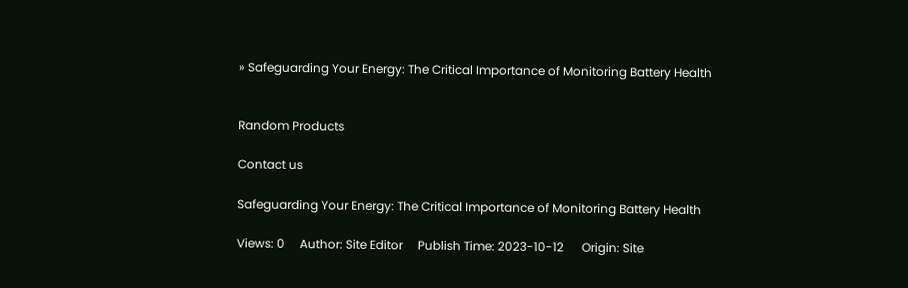» Safeguarding Your Energy: The Critical Importance of Monitoring Battery Health


Random Products

Contact us

Safeguarding Your Energy: The Critical Importance of Monitoring Battery Health

Views: 0     Author: Site Editor     Publish Time: 2023-10-12      Origin: Site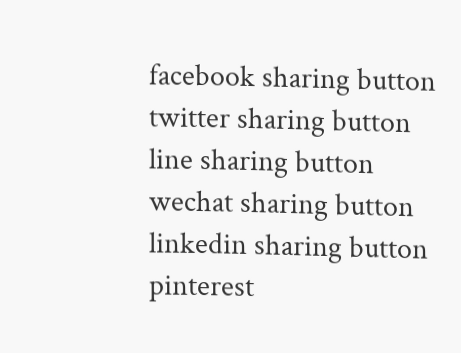facebook sharing button
twitter sharing button
line sharing button
wechat sharing button
linkedin sharing button
pinterest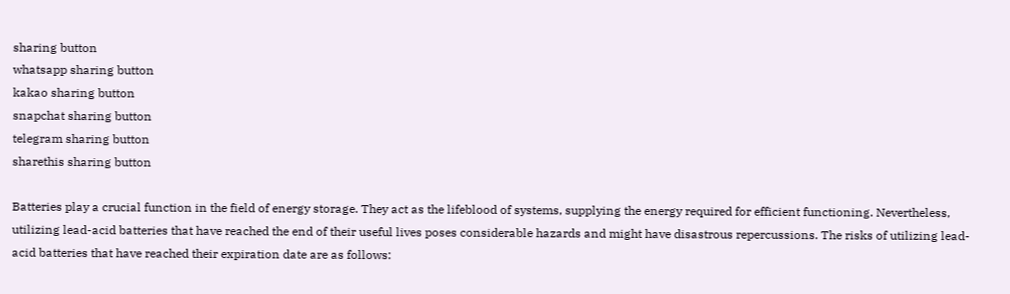sharing button
whatsapp sharing button
kakao sharing button
snapchat sharing button
telegram sharing button
sharethis sharing button

Batteries play a crucial function in the field of energy storage. They act as the lifeblood of systems, supplying the energy required for efficient functioning. Nevertheless, utilizing lead-acid batteries that have reached the end of their useful lives poses considerable hazards and might have disastrous repercussions. The risks of utilizing lead-acid batteries that have reached their expiration date are as follows: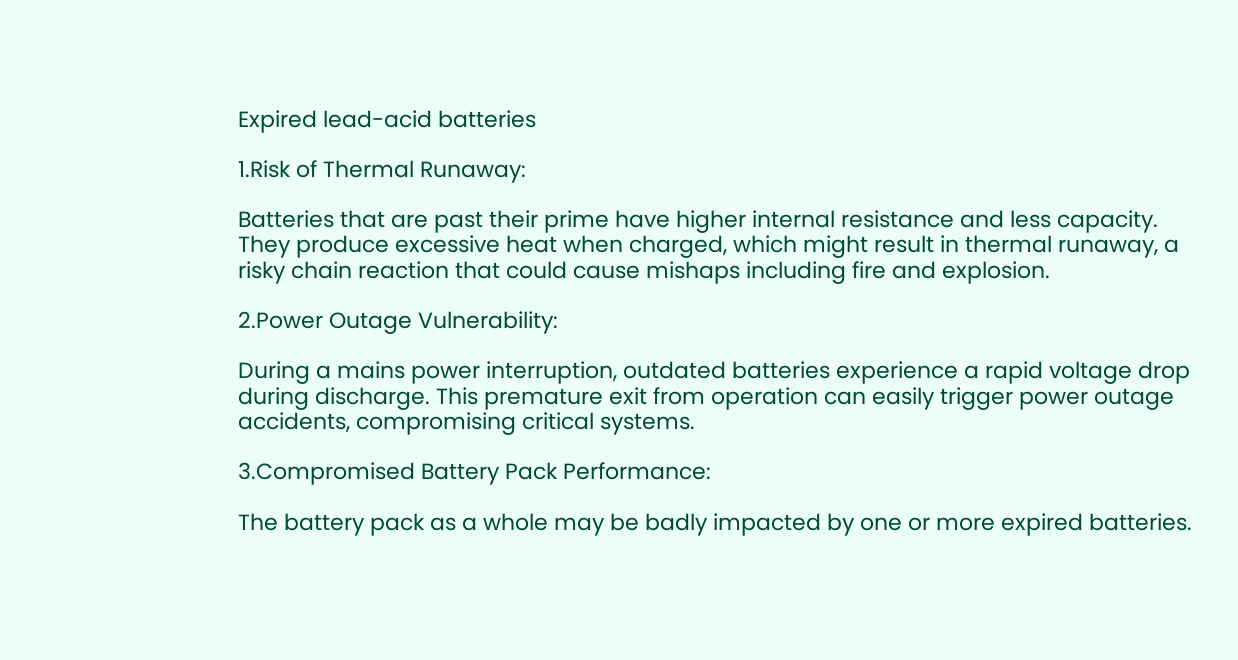Expired lead-acid batteries

1.Risk of Thermal Runaway:

Batteries that are past their prime have higher internal resistance and less capacity. They produce excessive heat when charged, which might result in thermal runaway, a risky chain reaction that could cause mishaps including fire and explosion.

2.Power Outage Vulnerability:

During a mains power interruption, outdated batteries experience a rapid voltage drop during discharge. This premature exit from operation can easily trigger power outage accidents, compromising critical systems.

3.Compromised Battery Pack Performance:

The battery pack as a whole may be badly impacted by one or more expired batteries.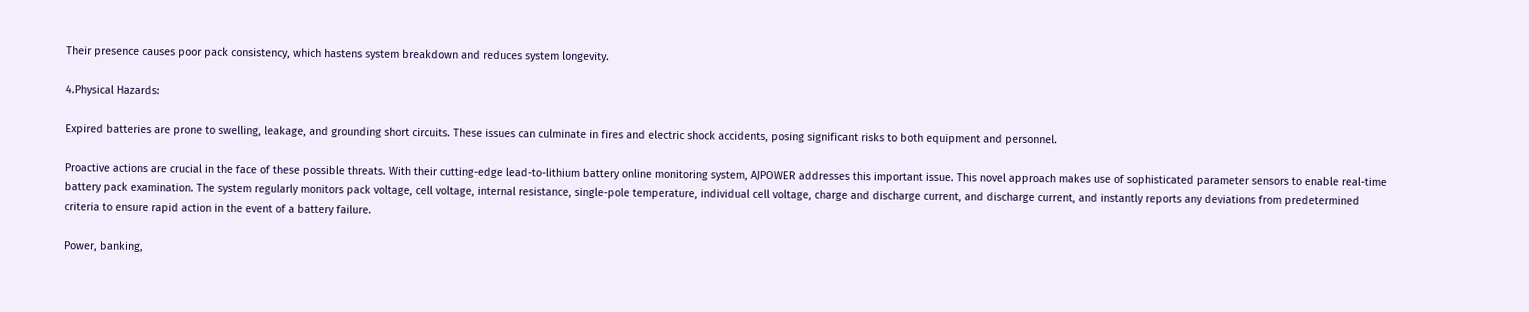Their presence causes poor pack consistency, which hastens system breakdown and reduces system longevity.

4.Physical Hazards:

Expired batteries are prone to swelling, leakage, and grounding short circuits. These issues can culminate in fires and electric shock accidents, posing significant risks to both equipment and personnel.

Proactive actions are crucial in the face of these possible threats. With their cutting-edge lead-to-lithium battery online monitoring system, AJPOWER addresses this important issue. This novel approach makes use of sophisticated parameter sensors to enable real-time battery pack examination. The system regularly monitors pack voltage, cell voltage, internal resistance, single-pole temperature, individual cell voltage, charge and discharge current, and discharge current, and instantly reports any deviations from predetermined criteria to ensure rapid action in the event of a battery failure.

Power, banking,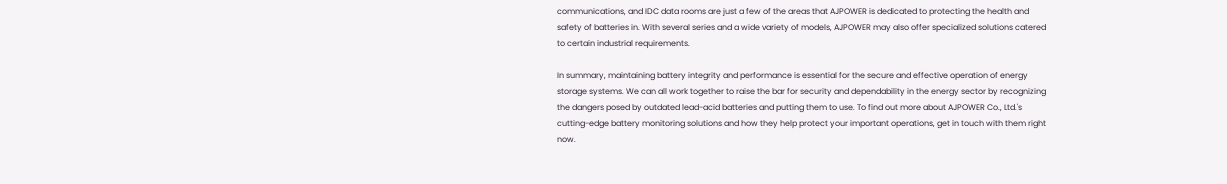communications, and IDC data rooms are just a few of the areas that AJPOWER is dedicated to protecting the health and safety of batteries in. With several series and a wide variety of models, AJPOWER may also offer specialized solutions catered to certain industrial requirements.

In summary, maintaining battery integrity and performance is essential for the secure and effective operation of energy storage systems. We can all work together to raise the bar for security and dependability in the energy sector by recognizing the dangers posed by outdated lead-acid batteries and putting them to use. To find out more about AJPOWER Co., Ltd.'s cutting-edge battery monitoring solutions and how they help protect your important operations, get in touch with them right now.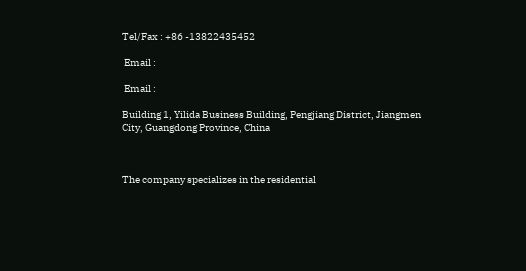Tel/Fax : +86 -13822435452

 Email :

 Email :

Building 1, Yilida Business Building, Pengjiang District, Jiangmen City, Guangdong Province, China



The company specializes in the residential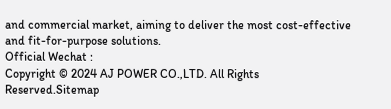and commercial market, aiming to deliver the most cost-effective and fit-for-purpose solutions.
Official Wechat :
Copyright © 2024 AJ POWER CO.,LTD. All Rights Reserved.Sitemap